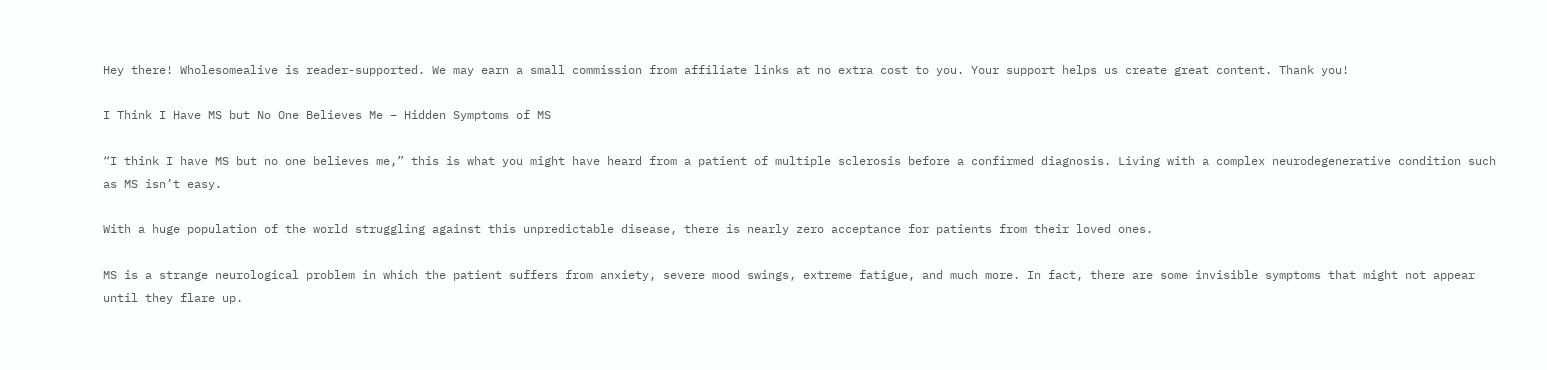Hey there! Wholesomealive is reader-supported. We may earn a small commission from affiliate links at no extra cost to you. Your support helps us create great content. Thank you!

I Think I Have MS but No One Believes Me – Hidden Symptoms of MS

“I think I have MS but no one believes me,” this is what you might have heard from a patient of multiple sclerosis before a confirmed diagnosis. Living with a complex neurodegenerative condition such as MS isn’t easy.

With a huge population of the world struggling against this unpredictable disease, there is nearly zero acceptance for patients from their loved ones.

MS is a strange neurological problem in which the patient suffers from anxiety, severe mood swings, extreme fatigue, and much more. In fact, there are some invisible symptoms that might not appear until they flare up.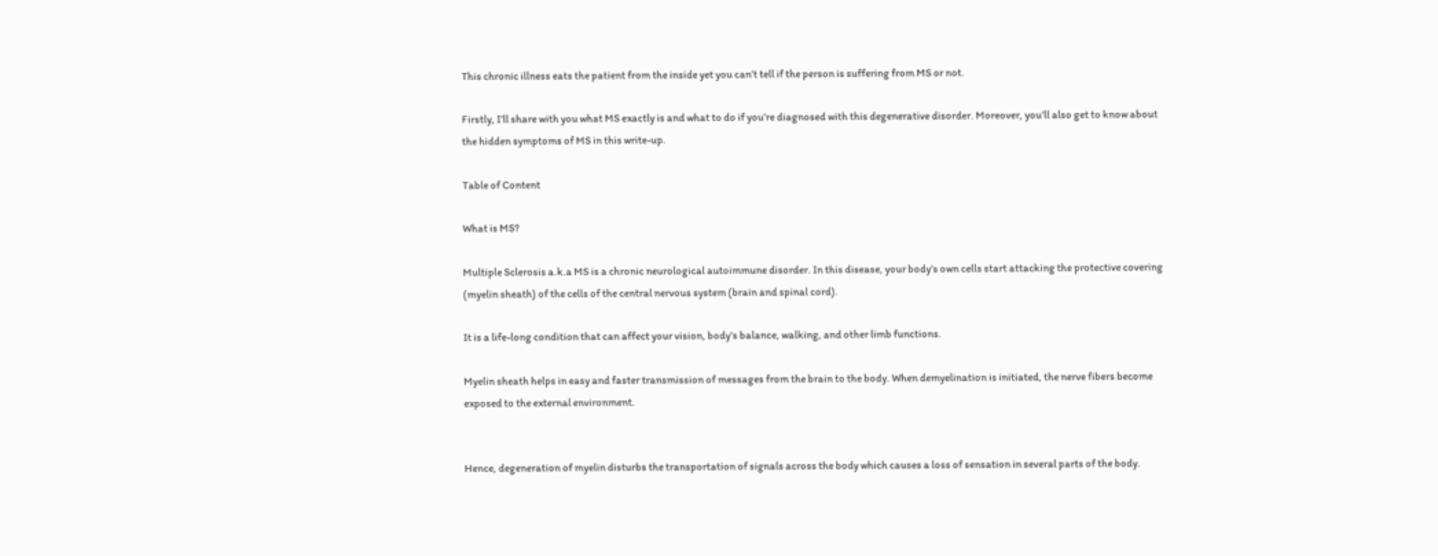This chronic illness eats the patient from the inside yet you can’t tell if the person is suffering from MS or not.

Firstly, I’ll share with you what MS exactly is and what to do if you’re diagnosed with this degenerative disorder. Moreover, you’ll also get to know about the hidden symptoms of MS in this write-up.

Table of Content

What is MS?

Multiple Sclerosis a.k.a MS is a chronic neurological autoimmune disorder. In this disease, your body’s own cells start attacking the protective covering (myelin sheath) of the cells of the central nervous system (brain and spinal cord).

It is a life-long condition that can affect your vision, body’s balance, walking, and other limb functions.

Myelin sheath helps in easy and faster transmission of messages from the brain to the body. When demyelination is initiated, the nerve fibers become exposed to the external environment.


Hence, degeneration of myelin disturbs the transportation of signals across the body which causes a loss of sensation in several parts of the body.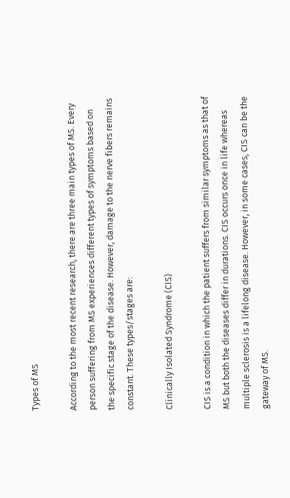Types of MS

According to the most recent research, there are three main types of MS. Every person suffering from MS experiences different types of symptoms based on the specific stage of the disease. However, damage to the nerve fibers remains constant. These types/stages are:

Clinically Isolated Syndrome (CIS)

CIS is a condition in which the patient suffers from similar symptoms as that of MS but both the diseases differ in durations. CIS occurs once in life whereas multiple sclerosis is a lifelong disease. However, in some cases, CIS can be the gateway of MS.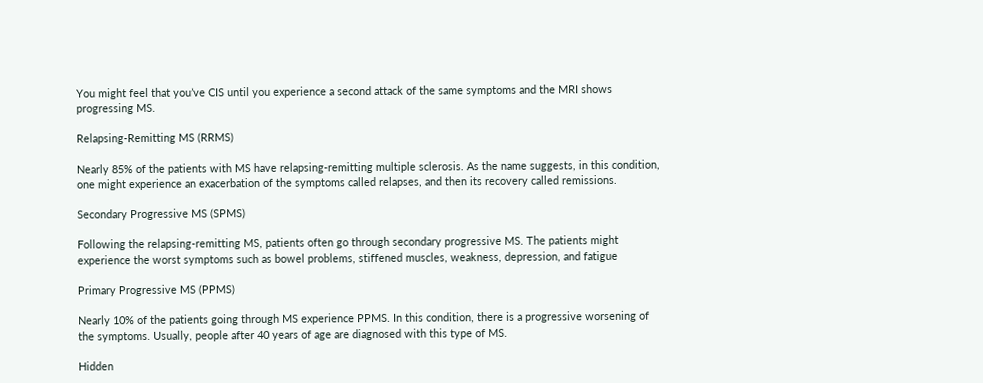You might feel that you’ve CIS until you experience a second attack of the same symptoms and the MRI shows progressing MS.

Relapsing-Remitting MS (RRMS)

Nearly 85% of the patients with MS have relapsing-remitting multiple sclerosis. As the name suggests, in this condition, one might experience an exacerbation of the symptoms called relapses, and then its recovery called remissions.

Secondary Progressive MS (SPMS)

Following the relapsing-remitting MS, patients often go through secondary progressive MS. The patients might experience the worst symptoms such as bowel problems, stiffened muscles, weakness, depression, and fatigue

Primary Progressive MS (PPMS)

Nearly 10% of the patients going through MS experience PPMS. In this condition, there is a progressive worsening of the symptoms. Usually, people after 40 years of age are diagnosed with this type of MS.

Hidden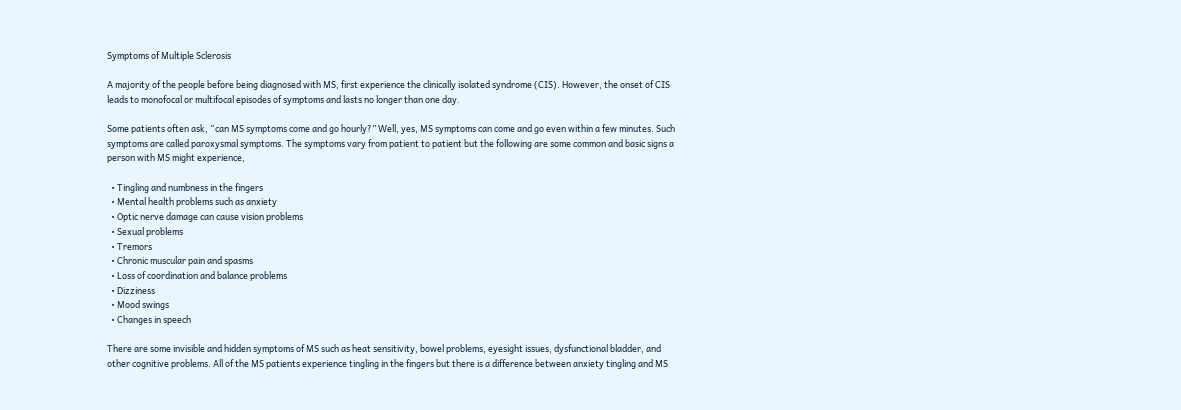Symptoms of Multiple Sclerosis

A majority of the people before being diagnosed with MS, first experience the clinically isolated syndrome (CIS). However, the onset of CIS leads to monofocal or multifocal episodes of symptoms and lasts no longer than one day.

Some patients often ask, “can MS symptoms come and go hourly?” Well, yes, MS symptoms can come and go even within a few minutes. Such symptoms are called paroxysmal symptoms. The symptoms vary from patient to patient but the following are some common and basic signs a person with MS might experience,

  • Tingling and numbness in the fingers
  • Mental health problems such as anxiety
  • Optic nerve damage can cause vision problems
  • Sexual problems
  • Tremors
  • Chronic muscular pain and spasms
  • Loss of coordination and balance problems
  • Dizziness
  • Mood swings
  • Changes in speech

There are some invisible and hidden symptoms of MS such as heat sensitivity, bowel problems, eyesight issues, dysfunctional bladder, and other cognitive problems. All of the MS patients experience tingling in the fingers but there is a difference between anxiety tingling and MS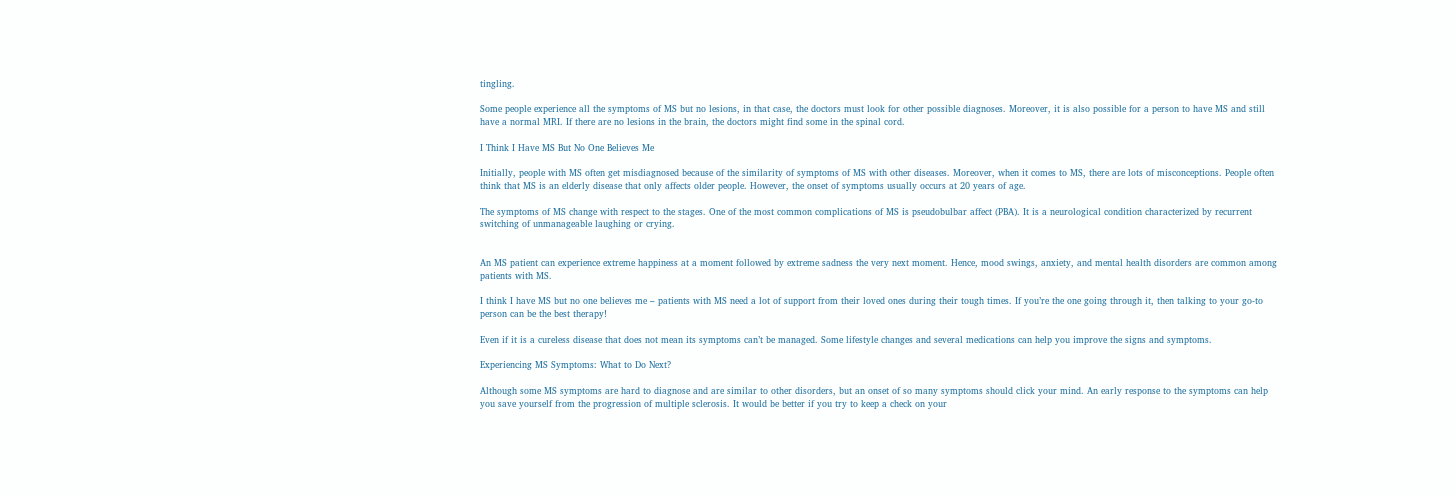tingling.

Some people experience all the symptoms of MS but no lesions, in that case, the doctors must look for other possible diagnoses. Moreover, it is also possible for a person to have MS and still have a normal MRI. If there are no lesions in the brain, the doctors might find some in the spinal cord.

I Think I Have MS But No One Believes Me

Initially, people with MS often get misdiagnosed because of the similarity of symptoms of MS with other diseases. Moreover, when it comes to MS, there are lots of misconceptions. People often think that MS is an elderly disease that only affects older people. However, the onset of symptoms usually occurs at 20 years of age.

The symptoms of MS change with respect to the stages. One of the most common complications of MS is pseudobulbar affect (PBA). It is a neurological condition characterized by recurrent switching of unmanageable laughing or crying.


An MS patient can experience extreme happiness at a moment followed by extreme sadness the very next moment. Hence, mood swings, anxiety, and mental health disorders are common among patients with MS.

I think I have MS but no one believes me – patients with MS need a lot of support from their loved ones during their tough times. If you’re the one going through it, then talking to your go-to person can be the best therapy!

Even if it is a cureless disease that does not mean its symptoms can’t be managed. Some lifestyle changes and several medications can help you improve the signs and symptoms.

Experiencing MS Symptoms: What to Do Next?

Although some MS symptoms are hard to diagnose and are similar to other disorders, but an onset of so many symptoms should click your mind. An early response to the symptoms can help you save yourself from the progression of multiple sclerosis. It would be better if you try to keep a check on your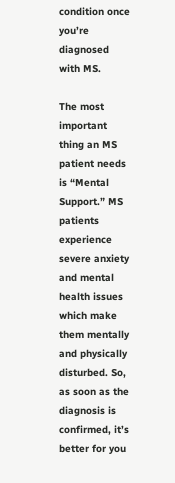condition once you’re diagnosed with MS.

The most important thing an MS patient needs is “Mental Support.” MS patients experience severe anxiety and mental health issues which make them mentally and physically disturbed. So, as soon as the diagnosis is confirmed, it’s better for you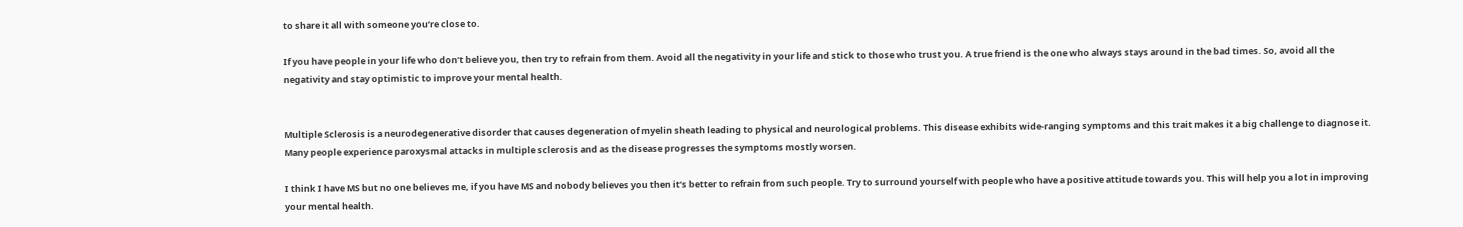to share it all with someone you’re close to.

If you have people in your life who don’t believe you, then try to refrain from them. Avoid all the negativity in your life and stick to those who trust you. A true friend is the one who always stays around in the bad times. So, avoid all the negativity and stay optimistic to improve your mental health.


Multiple Sclerosis is a neurodegenerative disorder that causes degeneration of myelin sheath leading to physical and neurological problems. This disease exhibits wide-ranging symptoms and this trait makes it a big challenge to diagnose it. Many people experience paroxysmal attacks in multiple sclerosis and as the disease progresses the symptoms mostly worsen.

I think I have MS but no one believes me, if you have MS and nobody believes you then it’s better to refrain from such people. Try to surround yourself with people who have a positive attitude towards you. This will help you a lot in improving your mental health.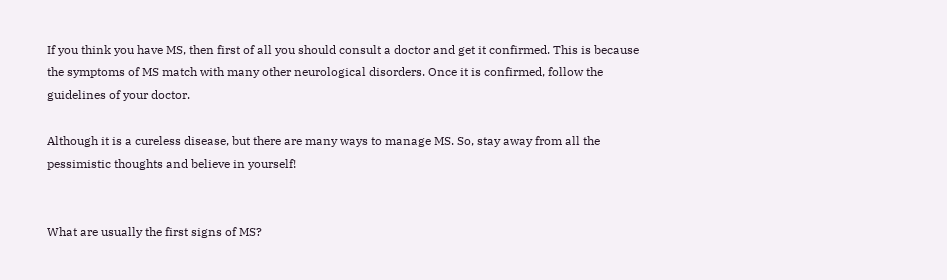If you think you have MS, then first of all you should consult a doctor and get it confirmed. This is because the symptoms of MS match with many other neurological disorders. Once it is confirmed, follow the guidelines of your doctor.

Although it is a cureless disease, but there are many ways to manage MS. So, stay away from all the pessimistic thoughts and believe in yourself!


What are usually the first signs of MS?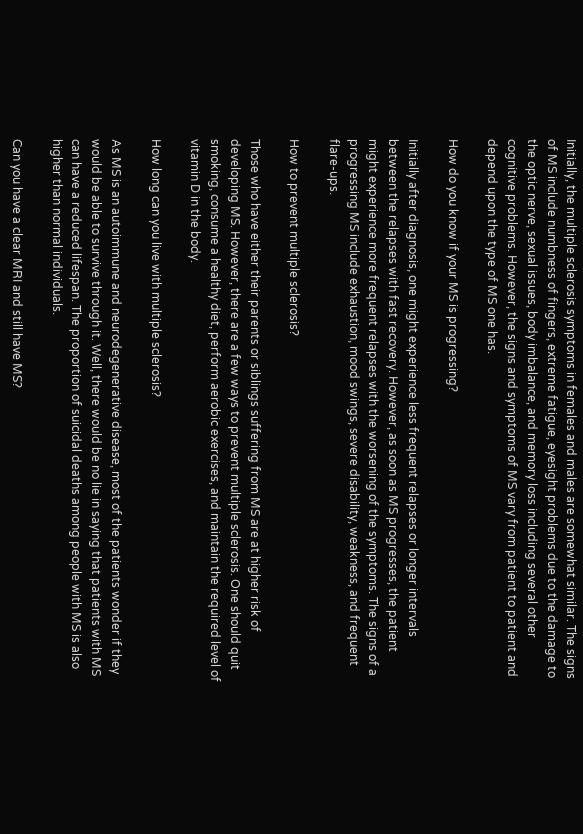Initially, the multiple sclerosis symptoms in females and males are somewhat similar. The signs of MS include numbness of fingers, extreme fatigue, eyesight problems due to the damage to the optic nerve, sexual issues, body imbalance, and memory loss including several other cognitive problems. However, the signs and symptoms of MS vary from patient to patient and depend upon the type of MS one has.

How do you know if your MS is progressing?

Initially after diagnosis, one might experience less frequent relapses or longer intervals between the relapses with fast recovery. However, as soon as MS progresses, the patient might experience more frequent relapses with the worsening of the symptoms. The signs of a progressing MS include exhaustion, mood swings, severe disability, weakness, and frequent flare-ups.

How to prevent multiple sclerosis?

Those who have either their parents or siblings suffering from MS are at higher risk of developing MS. However, there are a few ways to prevent multiple sclerosis. One should quit smoking, consume a healthy diet, perform aerobic exercises, and maintain the required level of vitamin D in the body.

How long can you live with multiple sclerosis?

As MS is an autoimmune and neurodegenerative disease, most of the patients wonder if they would be able to survive through it. Well, there would be no lie in saying that patients with MS can have a reduced lifespan. The proportion of suicidal deaths among people with MS is also higher than normal individuals.

Can you have a clear MRI and still have MS?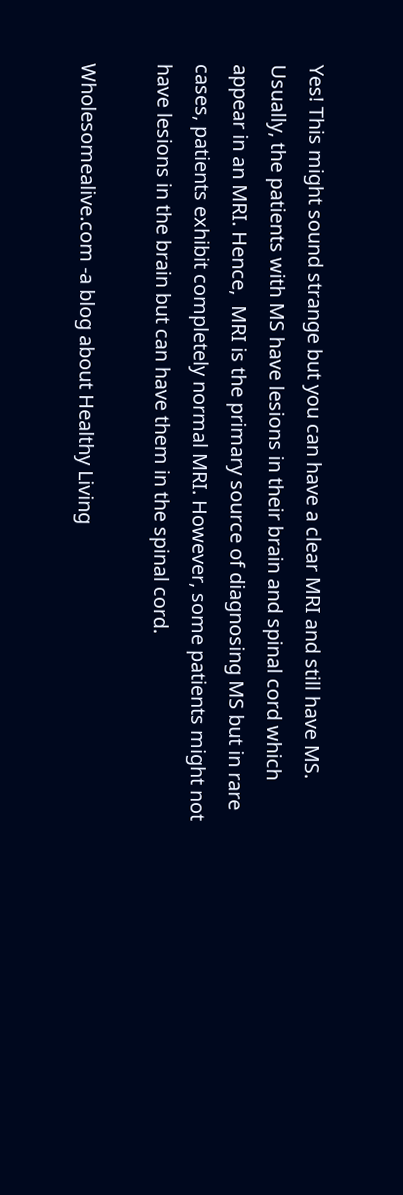Yes! This might sound strange but you can have a clear MRI and still have MS. Usually, the patients with MS have lesions in their brain and spinal cord which appear in an MRI. Hence,  MRI is the primary source of diagnosing MS but in rare cases, patients exhibit completely normal MRI. However, some patients might not have lesions in the brain but can have them in the spinal cord.

Wholesomealive.com -a blog about Healthy Living